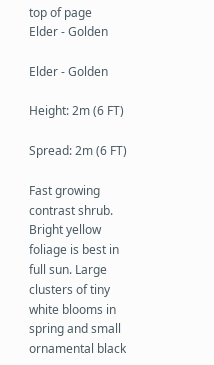top of page
Elder - Golden

Elder - Golden

Height: 2m (6 FT)

Spread: 2m (6 FT)

Fast growing contrast shrub. Bright yellow foliage is best in full sun. Large clusters of tiny white blooms in spring and small ornamental black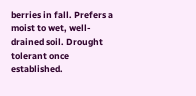berries in fall. Prefers a moist to wet, well-drained soil. Drought tolerant once established.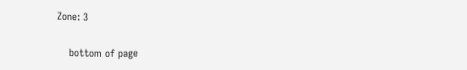Zone: 3

    bottom of page